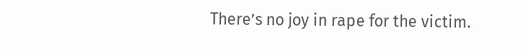There’s no joy in rape for the victim.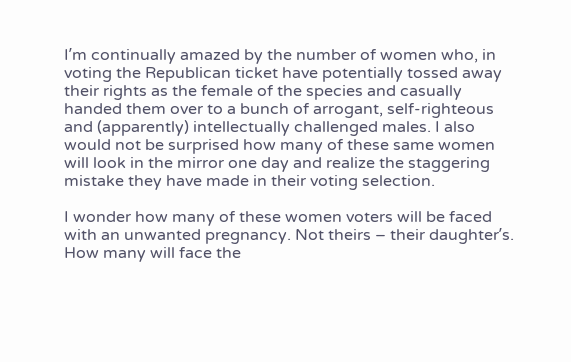Iʼm continually amazed by the number of women who, in voting the Republican ticket have potentially tossed away their rights as the female of the species and casually handed them over to a bunch of arrogant, self-righteous and (apparently) intellectually challenged males. I also would not be surprised how many of these same women will look in the mirror one day and realize the staggering mistake they have made in their voting selection.

I wonder how many of these women voters will be faced with an unwanted pregnancy. Not theirs – their daughterʼs. How many will face the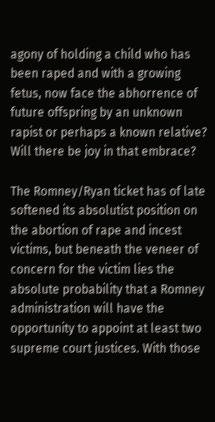agony of holding a child who has been raped and with a growing fetus, now face the abhorrence of future offspring by an unknown rapist or perhaps a known relative? Will there be joy in that embrace?

The Romney/Ryan ticket has of late softened its absolutist position on the abortion of rape and incest victims, but beneath the veneer of concern for the victim lies the absolute probability that a Romney administration will have the opportunity to appoint at least two supreme court justices. With those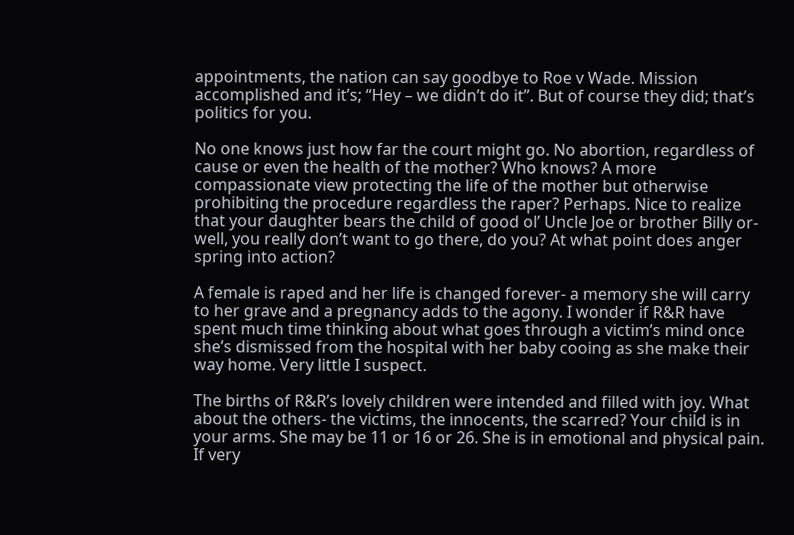appointments, the nation can say goodbye to Roe v Wade. Mission accomplished and itʼs; “Hey – we didnʼt do it”. But of course they did; thatʼs politics for you.

No one knows just how far the court might go. No abortion, regardless of cause or even the health of the mother? Who knows? A more compassionate view protecting the life of the mother but otherwise prohibiting the procedure regardless the raper? Perhaps. Nice to realize that your daughter bears the child of good olʼ Uncle Joe or brother Billy or- well, you really donʼt want to go there, do you? At what point does anger spring into action?

A female is raped and her life is changed forever- a memory she will carry to her grave and a pregnancy adds to the agony. I wonder if R&R have spent much time thinking about what goes through a victimʼs mind once sheʼs dismissed from the hospital with her baby cooing as she make their way home. Very little I suspect.

The births of R&R’s lovely children were intended and filled with joy. What about the others- the victims, the innocents, the scarred? Your child is in your arms. She may be 11 or 16 or 26. She is in emotional and physical pain. If very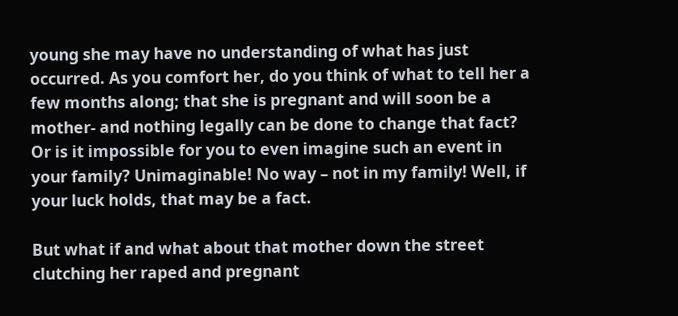young she may have no understanding of what has just occurred. As you comfort her, do you think of what to tell her a few months along; that she is pregnant and will soon be a mother- and nothing legally can be done to change that fact? Or is it impossible for you to even imagine such an event in your family? Unimaginable! No way – not in my family! Well, if your luck holds, that may be a fact.

But what if and what about that mother down the street clutching her raped and pregnant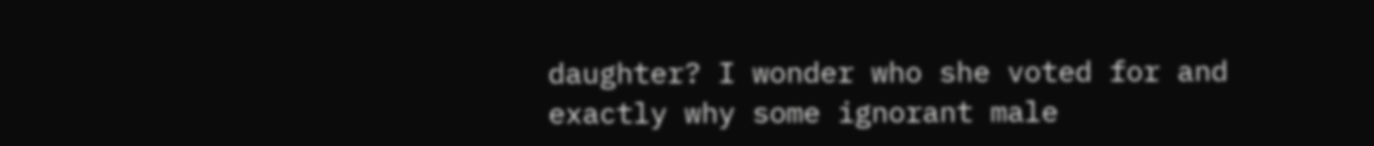daughter? I wonder who she voted for and exactly why some ignorant male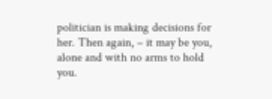politician is making decisions for her. Then again, – it may be you, alone and with no arms to hold you.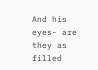And his eyes- are they as filled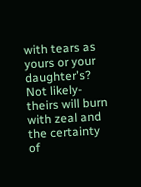with tears as yours or your daughterʼs? Not likely- theirs will burn with zeal and the certainty of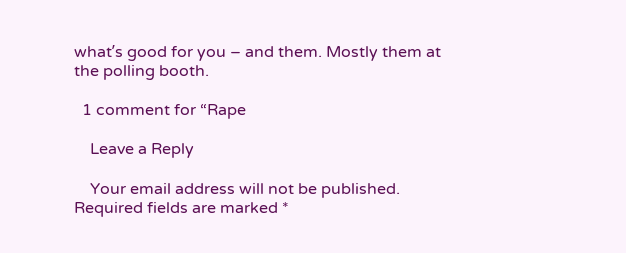whatʼs good for you – and them. Mostly them at the polling booth.

  1 comment for “Rape

    Leave a Reply

    Your email address will not be published. Required fields are marked *